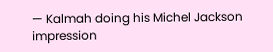— Kalmah doing his Michel Jackson impression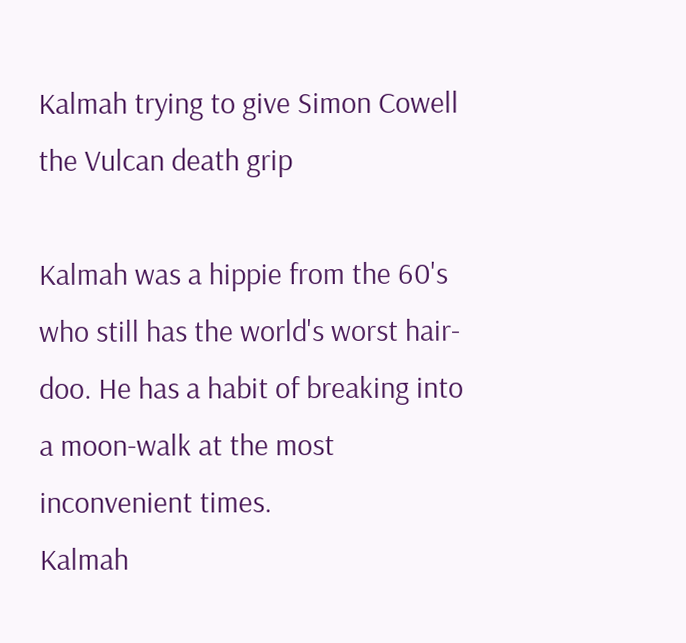Kalmah trying to give Simon Cowell the Vulcan death grip

Kalmah was a hippie from the 60's who still has the world's worst hair-doo. He has a habit of breaking into a moon-walk at the most inconvenient times.
Kalmah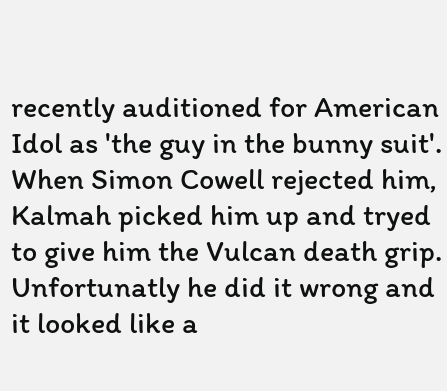recently auditioned for American Idol as 'the guy in the bunny suit'. When Simon Cowell rejected him, Kalmah picked him up and tryed to give him the Vulcan death grip. Unfortunatly he did it wrong and it looked like a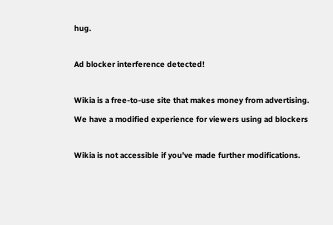hug.

Ad blocker interference detected!

Wikia is a free-to-use site that makes money from advertising. We have a modified experience for viewers using ad blockers

Wikia is not accessible if you’ve made further modifications.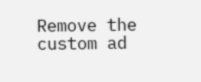Remove the custom ad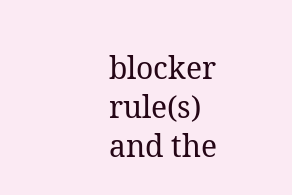blocker rule(s) and the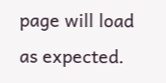page will load as expected.